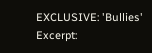EXCLUSIVE: 'Bullies' Excerpt: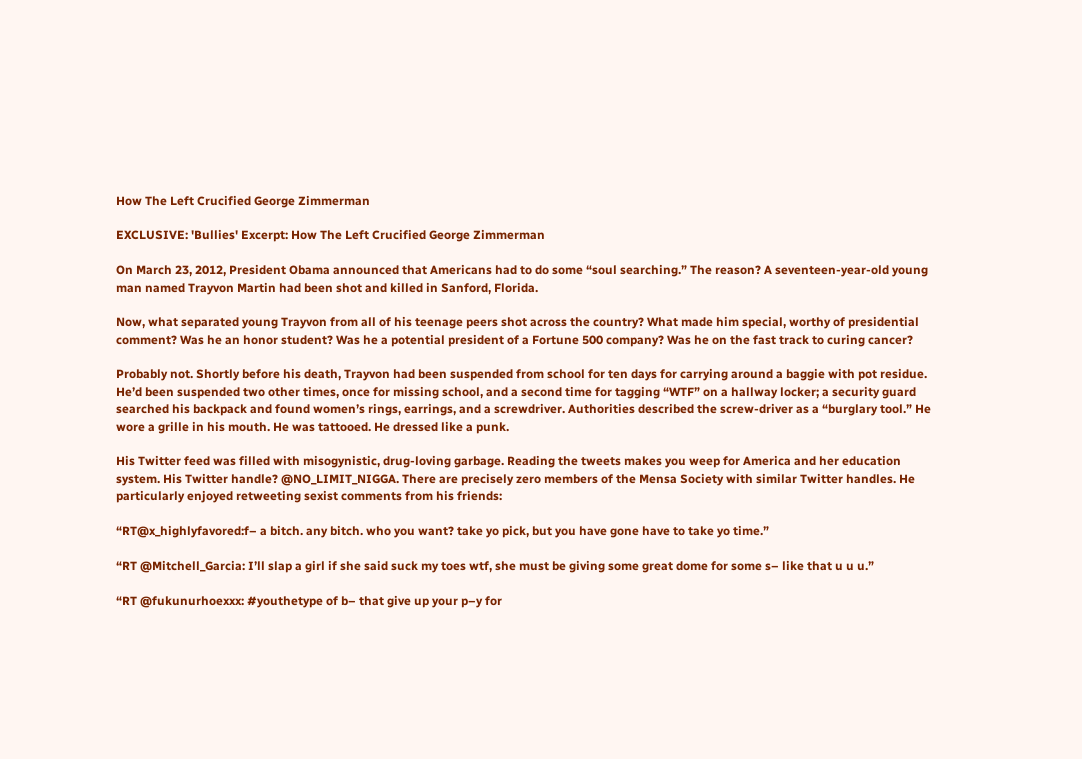How The Left Crucified George Zimmerman

EXCLUSIVE: 'Bullies' Excerpt: How The Left Crucified George Zimmerman

On March 23, 2012, President Obama announced that Americans had to do some “soul searching.” The reason? A seventeen-year-old young man named Trayvon Martin had been shot and killed in Sanford, Florida.

Now, what separated young Trayvon from all of his teenage peers shot across the country? What made him special, worthy of presidential comment? Was he an honor student? Was he a potential president of a Fortune 500 company? Was he on the fast track to curing cancer?

Probably not. Shortly before his death, Trayvon had been suspended from school for ten days for carrying around a baggie with pot residue. He’d been suspended two other times, once for missing school, and a second time for tagging “WTF” on a hallway locker; a security guard searched his backpack and found women’s rings, earrings, and a screwdriver. Authorities described the screw-driver as a “burglary tool.” He wore a grille in his mouth. He was tattooed. He dressed like a punk.

His Twitter feed was filled with misogynistic, drug-loving garbage. Reading the tweets makes you weep for America and her education system. His Twitter handle? @NO_LIMIT_NIGGA. There are precisely zero members of the Mensa Society with similar Twitter handles. He particularly enjoyed retweeting sexist comments from his friends:

“RT@x_highlyfavored:f– a bitch. any bitch. who you want? take yo pick, but you have gone have to take yo time.”

“RT @Mitchell_Garcia: I’ll slap a girl if she said suck my toes wtf, she must be giving some great dome for some s– like that u u u.”

“RT @fukunurhoexxx: #youthetype of b– that give up your p–y for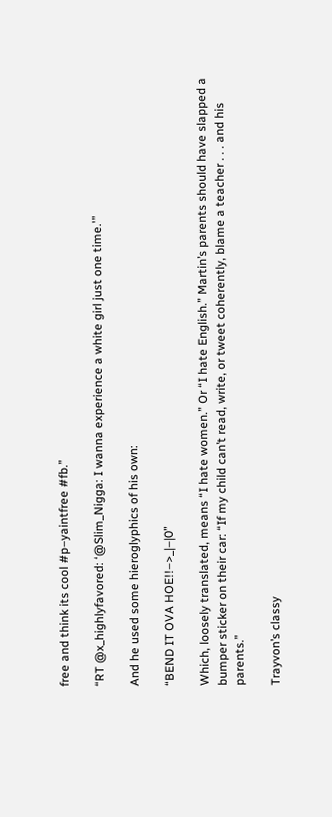free and think its cool #p–yaintfree #fb.”

“RT @x_highlyfavored: ‘@Slim_Nigga: I wanna experience a white girl just one time.'”

And he used some hieroglyphics of his own:

“BEND IT OVA HOE!!–>_|–|0”

Which, loosely translated, means “I hate women.” Or “I hate English.” Martin’s parents should have slapped a bumper sticker on their car: “If my child can’t read, write, or tweet coherently, blame a teacher . . . and his parents.”

Trayvon’s classy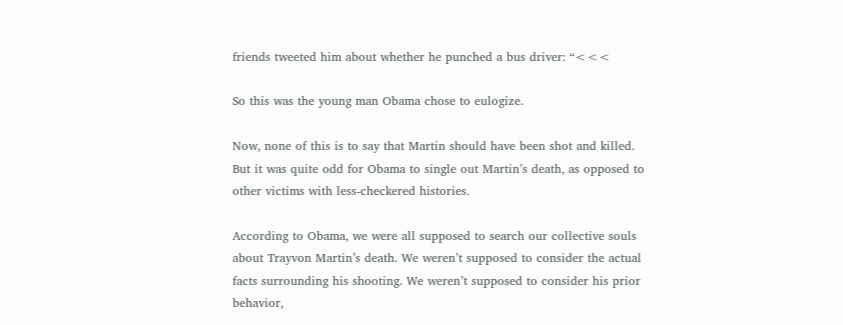friends tweeted him about whether he punched a bus driver: “<<<

So this was the young man Obama chose to eulogize.

Now, none of this is to say that Martin should have been shot and killed. But it was quite odd for Obama to single out Martin’s death, as opposed to other victims with less-checkered histories.

According to Obama, we were all supposed to search our collective souls about Trayvon Martin’s death. We weren’t supposed to consider the actual facts surrounding his shooting. We weren’t supposed to consider his prior behavior,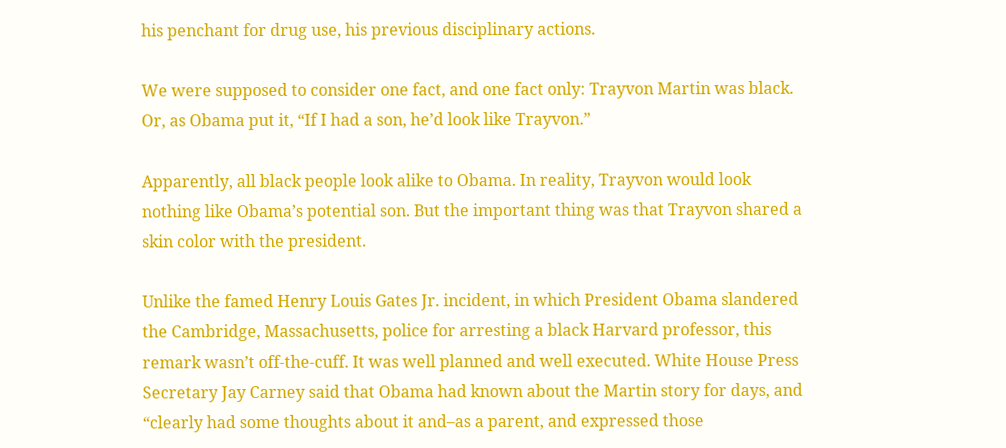his penchant for drug use, his previous disciplinary actions.

We were supposed to consider one fact, and one fact only: Trayvon Martin was black. Or, as Obama put it, “If I had a son, he’d look like Trayvon.”

Apparently, all black people look alike to Obama. In reality, Trayvon would look nothing like Obama’s potential son. But the important thing was that Trayvon shared a skin color with the president.

Unlike the famed Henry Louis Gates Jr. incident, in which President Obama slandered the Cambridge, Massachusetts, police for arresting a black Harvard professor, this remark wasn’t off-the-cuff. It was well planned and well executed. White House Press Secretary Jay Carney said that Obama had known about the Martin story for days, and “clearly had some thoughts about it and–as a parent, and expressed those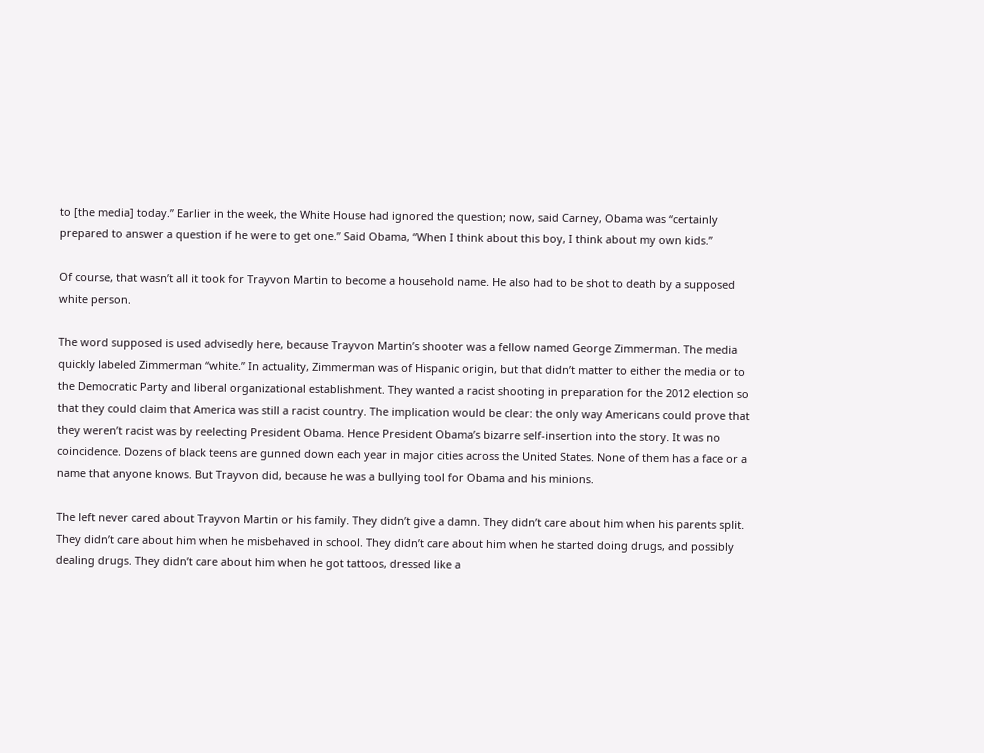to [the media] today.” Earlier in the week, the White House had ignored the question; now, said Carney, Obama was “certainly prepared to answer a question if he were to get one.” Said Obama, “When I think about this boy, I think about my own kids.”

Of course, that wasn’t all it took for Trayvon Martin to become a household name. He also had to be shot to death by a supposed white person.

The word supposed is used advisedly here, because Trayvon Martin’s shooter was a fellow named George Zimmerman. The media quickly labeled Zimmerman “white.” In actuality, Zimmerman was of Hispanic origin, but that didn’t matter to either the media or to the Democratic Party and liberal organizational establishment. They wanted a racist shooting in preparation for the 2012 election so that they could claim that America was still a racist country. The implication would be clear: the only way Americans could prove that they weren’t racist was by reelecting President Obama. Hence President Obama’s bizarre self-insertion into the story. It was no coincidence. Dozens of black teens are gunned down each year in major cities across the United States. None of them has a face or a name that anyone knows. But Trayvon did, because he was a bullying tool for Obama and his minions.

The left never cared about Trayvon Martin or his family. They didn’t give a damn. They didn’t care about him when his parents split. They didn’t care about him when he misbehaved in school. They didn’t care about him when he started doing drugs, and possibly dealing drugs. They didn’t care about him when he got tattoos, dressed like a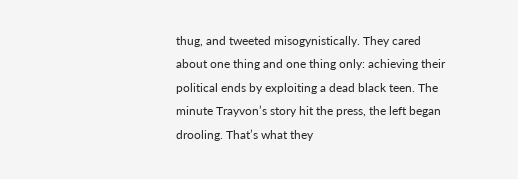thug, and tweeted misogynistically. They cared about one thing and one thing only: achieving their political ends by exploiting a dead black teen. The minute Trayvon’s story hit the press, the left began drooling. That’s what they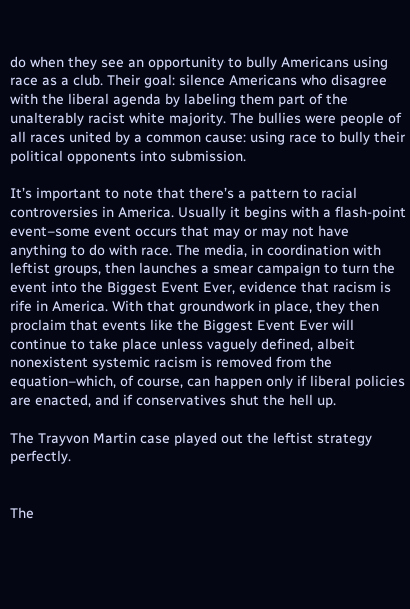do when they see an opportunity to bully Americans using race as a club. Their goal: silence Americans who disagree with the liberal agenda by labeling them part of the unalterably racist white majority. The bullies were people of all races united by a common cause: using race to bully their political opponents into submission.

It’s important to note that there’s a pattern to racial controversies in America. Usually it begins with a flash-point event–some event occurs that may or may not have anything to do with race. The media, in coordination with leftist groups, then launches a smear campaign to turn the event into the Biggest Event Ever, evidence that racism is rife in America. With that groundwork in place, they then proclaim that events like the Biggest Event Ever will continue to take place unless vaguely defined, albeit nonexistent systemic racism is removed from the equation–which, of course, can happen only if liberal policies are enacted, and if conservatives shut the hell up.

The Trayvon Martin case played out the leftist strategy perfectly.


The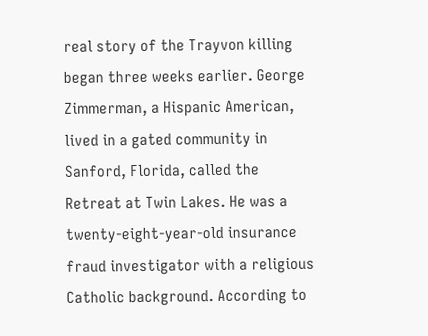real story of the Trayvon killing began three weeks earlier. George Zimmerman, a Hispanic American, lived in a gated community in Sanford, Florida, called the Retreat at Twin Lakes. He was a twenty-eight-year-old insurance fraud investigator with a religious Catholic background. According to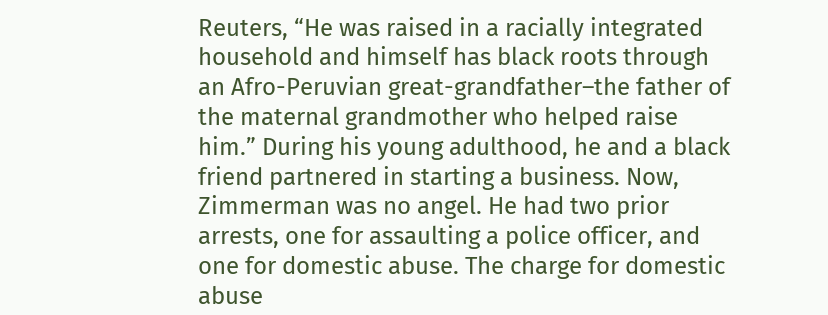Reuters, “He was raised in a racially integrated household and himself has black roots through an Afro-Peruvian great-grandfather–the father of the maternal grandmother who helped raise him.” During his young adulthood, he and a black friend partnered in starting a business. Now, Zimmerman was no angel. He had two prior arrests, one for assaulting a police officer, and one for domestic abuse. The charge for domestic abuse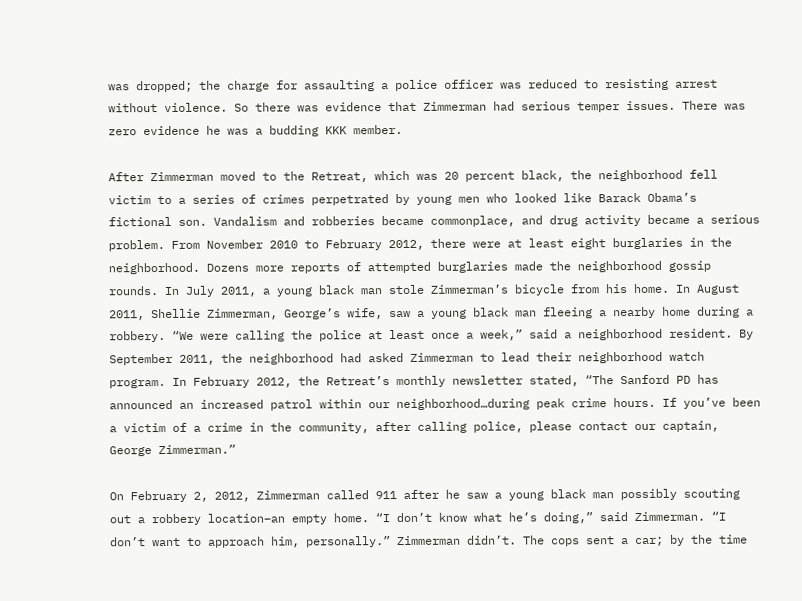was dropped; the charge for assaulting a police officer was reduced to resisting arrest without violence. So there was evidence that Zimmerman had serious temper issues. There was zero evidence he was a budding KKK member.

After Zimmerman moved to the Retreat, which was 20 percent black, the neighborhood fell victim to a series of crimes perpetrated by young men who looked like Barack Obama’s fictional son. Vandalism and robberies became commonplace, and drug activity became a serious problem. From November 2010 to February 2012, there were at least eight burglaries in the neighborhood. Dozens more reports of attempted burglaries made the neighborhood gossip rounds. In July 2011, a young black man stole Zimmerman’s bicycle from his home. In August 2011, Shellie Zimmerman, George’s wife, saw a young black man fleeing a nearby home during a robbery. “We were calling the police at least once a week,” said a neighborhood resident. By September 2011, the neighborhood had asked Zimmerman to lead their neighborhood watch program. In February 2012, the Retreat’s monthly newsletter stated, “The Sanford PD has announced an increased patrol within our neighborhood…during peak crime hours. If you’ve been a victim of a crime in the community, after calling police, please contact our captain, George Zimmerman.”

On February 2, 2012, Zimmerman called 911 after he saw a young black man possibly scouting out a robbery location–an empty home. “I don’t know what he’s doing,” said Zimmerman. “I don’t want to approach him, personally.” Zimmerman didn’t. The cops sent a car; by the time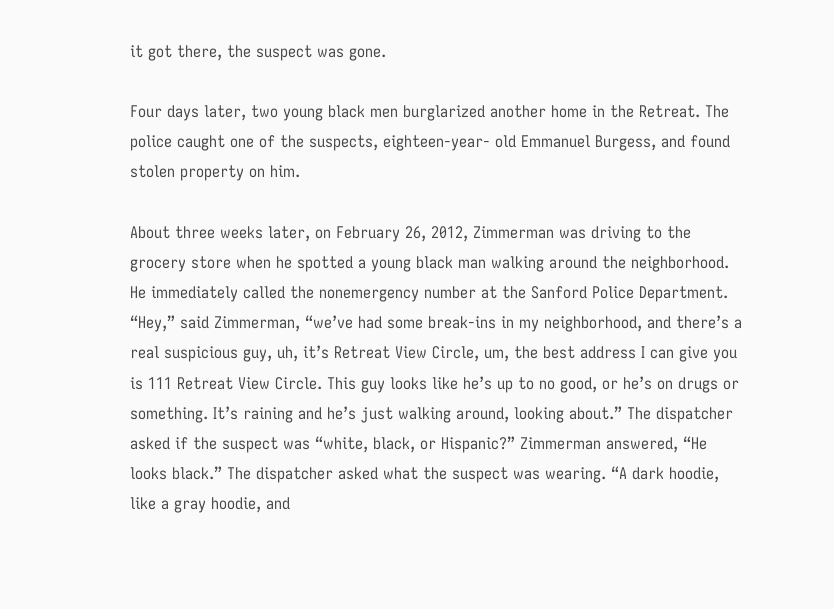it got there, the suspect was gone.

Four days later, two young black men burglarized another home in the Retreat. The police caught one of the suspects, eighteen-year- old Emmanuel Burgess, and found stolen property on him.

About three weeks later, on February 26, 2012, Zimmerman was driving to the grocery store when he spotted a young black man walking around the neighborhood. He immediately called the nonemergency number at the Sanford Police Department. “Hey,” said Zimmerman, “we’ve had some break-ins in my neighborhood, and there’s a real suspicious guy, uh, it’s Retreat View Circle, um, the best address I can give you is 111 Retreat View Circle. This guy looks like he’s up to no good, or he’s on drugs or something. It’s raining and he’s just walking around, looking about.” The dispatcher asked if the suspect was “white, black, or Hispanic?” Zimmerman answered, “He looks black.” The dispatcher asked what the suspect was wearing. “A dark hoodie, like a gray hoodie, and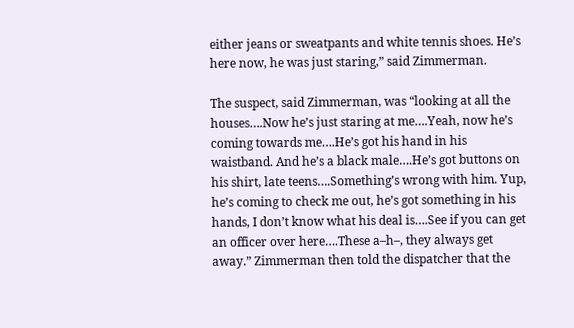either jeans or sweatpants and white tennis shoes. He’s here now, he was just staring,” said Zimmerman.

The suspect, said Zimmerman, was “looking at all the houses….Now he’s just staring at me….Yeah, now he’s coming towards me….He’s got his hand in his waistband. And he’s a black male….He’s got buttons on his shirt, late teens….Something’s wrong with him. Yup, he’s coming to check me out, he’s got something in his hands, I don’t know what his deal is….See if you can get an officer over here….These a–h–, they always get away.” Zimmerman then told the dispatcher that the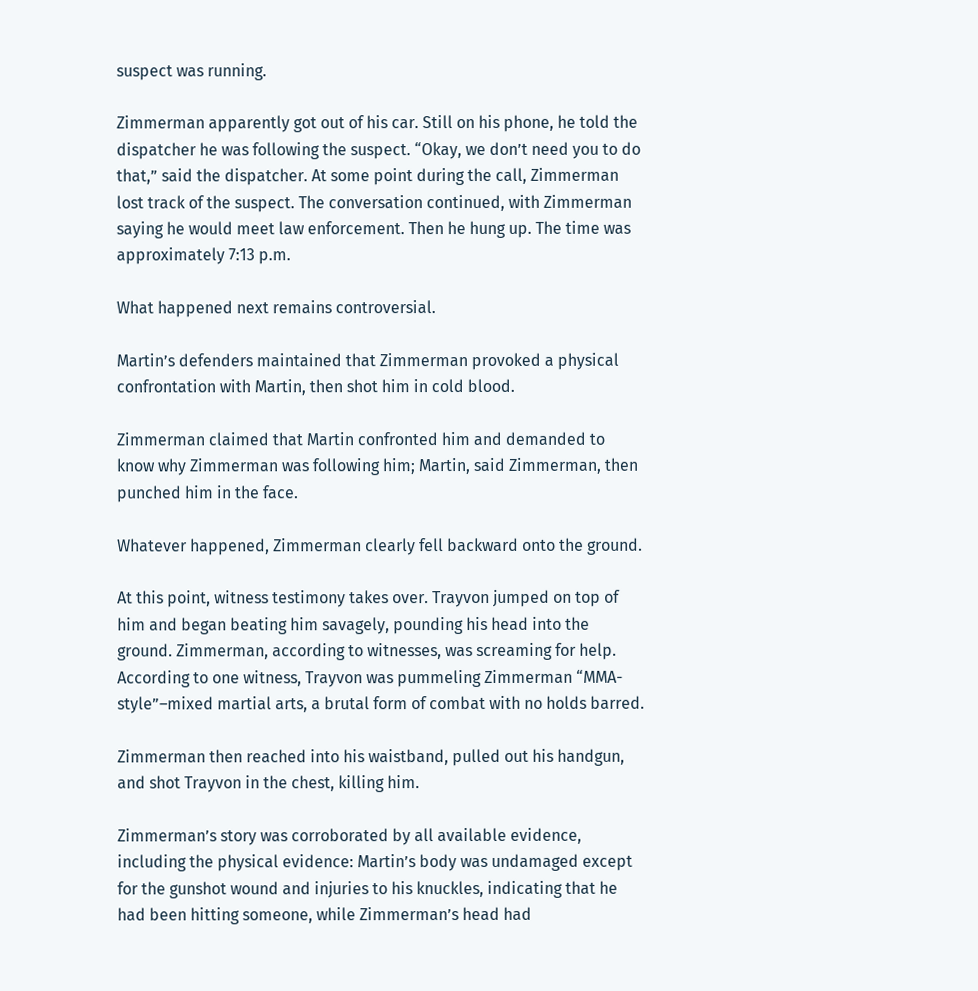suspect was running.

Zimmerman apparently got out of his car. Still on his phone, he told the dispatcher he was following the suspect. “Okay, we don’t need you to do that,” said the dispatcher. At some point during the call, Zimmerman lost track of the suspect. The conversation continued, with Zimmerman saying he would meet law enforcement. Then he hung up. The time was approximately 7:13 p.m.

What happened next remains controversial.

Martin’s defenders maintained that Zimmerman provoked a physical confrontation with Martin, then shot him in cold blood.

Zimmerman claimed that Martin confronted him and demanded to know why Zimmerman was following him; Martin, said Zimmerman, then punched him in the face.

Whatever happened, Zimmerman clearly fell backward onto the ground.

At this point, witness testimony takes over. Trayvon jumped on top of him and began beating him savagely, pounding his head into the ground. Zimmerman, according to witnesses, was screaming for help. According to one witness, Trayvon was pummeling Zimmerman “MMA-style”–mixed martial arts, a brutal form of combat with no holds barred.

Zimmerman then reached into his waistband, pulled out his handgun, and shot Trayvon in the chest, killing him.

Zimmerman’s story was corroborated by all available evidence, including the physical evidence: Martin’s body was undamaged except for the gunshot wound and injuries to his knuckles, indicating that he had been hitting someone, while Zimmerman’s head had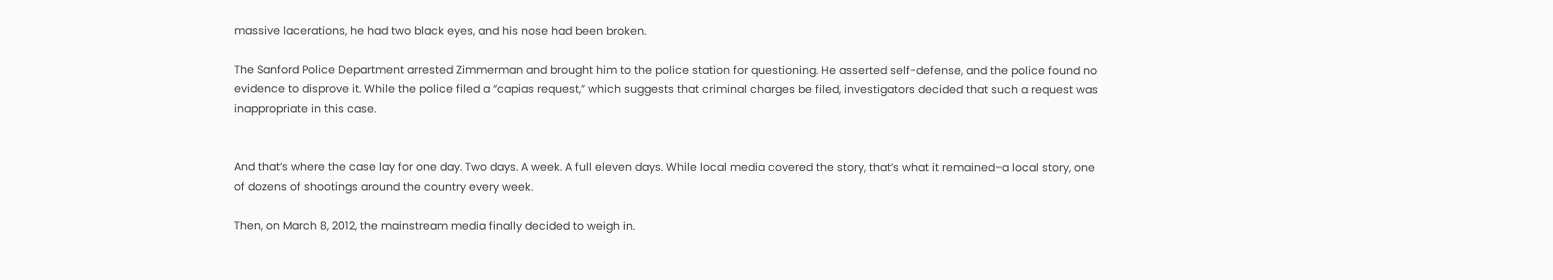massive lacerations, he had two black eyes, and his nose had been broken.

The Sanford Police Department arrested Zimmerman and brought him to the police station for questioning. He asserted self-defense, and the police found no evidence to disprove it. While the police filed a “capias request,” which suggests that criminal charges be filed, investigators decided that such a request was inappropriate in this case.


And that’s where the case lay for one day. Two days. A week. A full eleven days. While local media covered the story, that’s what it remained–a local story, one of dozens of shootings around the country every week.

Then, on March 8, 2012, the mainstream media finally decided to weigh in.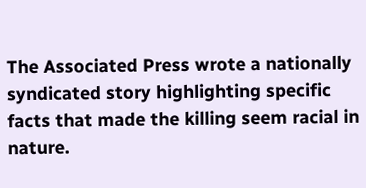The Associated Press wrote a nationally syndicated story highlighting specific facts that made the killing seem racial in nature.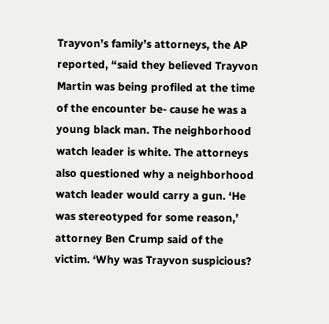Trayvon’s family’s attorneys, the AP reported, “said they believed Trayvon Martin was being profiled at the time of the encounter be- cause he was a young black man. The neighborhood watch leader is white. The attorneys also questioned why a neighborhood watch leader would carry a gun. ‘He was stereotyped for some reason,’ attorney Ben Crump said of the victim. ‘Why was Trayvon suspicious?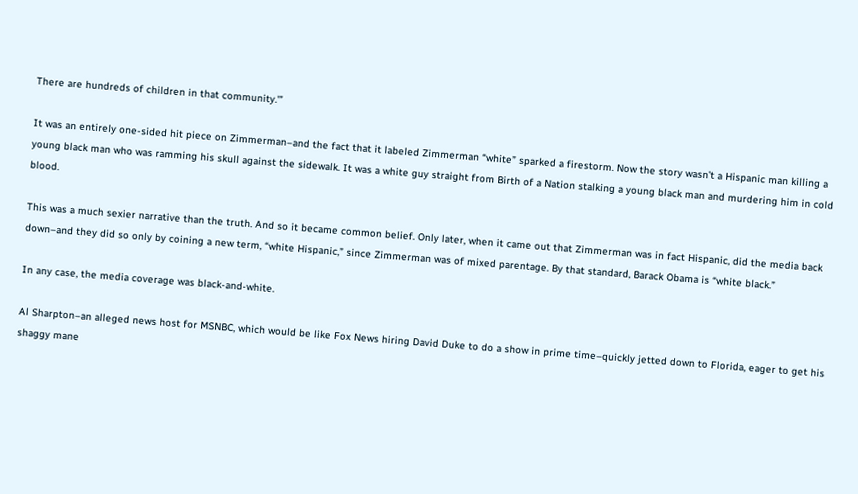There are hundreds of children in that community.'”

It was an entirely one-sided hit piece on Zimmerman–and the fact that it labeled Zimmerman “white” sparked a firestorm. Now the story wasn’t a Hispanic man killing a young black man who was ramming his skull against the sidewalk. It was a white guy straight from Birth of a Nation stalking a young black man and murdering him in cold blood.

This was a much sexier narrative than the truth. And so it became common belief. Only later, when it came out that Zimmerman was in fact Hispanic, did the media back down–and they did so only by coining a new term, “white Hispanic,” since Zimmerman was of mixed parentage. By that standard, Barack Obama is “white black.”

In any case, the media coverage was black-and-white.

Al Sharpton–an alleged news host for MSNBC, which would be like Fox News hiring David Duke to do a show in prime time–quickly jetted down to Florida, eager to get his shaggy mane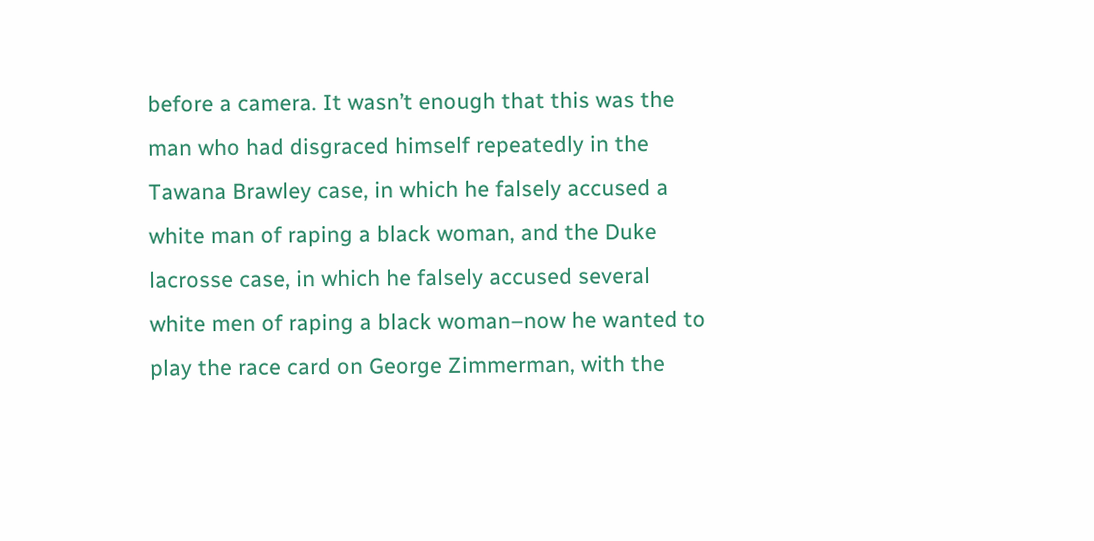before a camera. It wasn’t enough that this was the man who had disgraced himself repeatedly in the Tawana Brawley case, in which he falsely accused a white man of raping a black woman, and the Duke lacrosse case, in which he falsely accused several white men of raping a black woman–now he wanted to play the race card on George Zimmerman, with the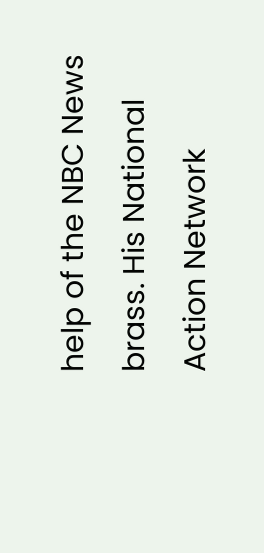help of the NBC News brass. His National Action Network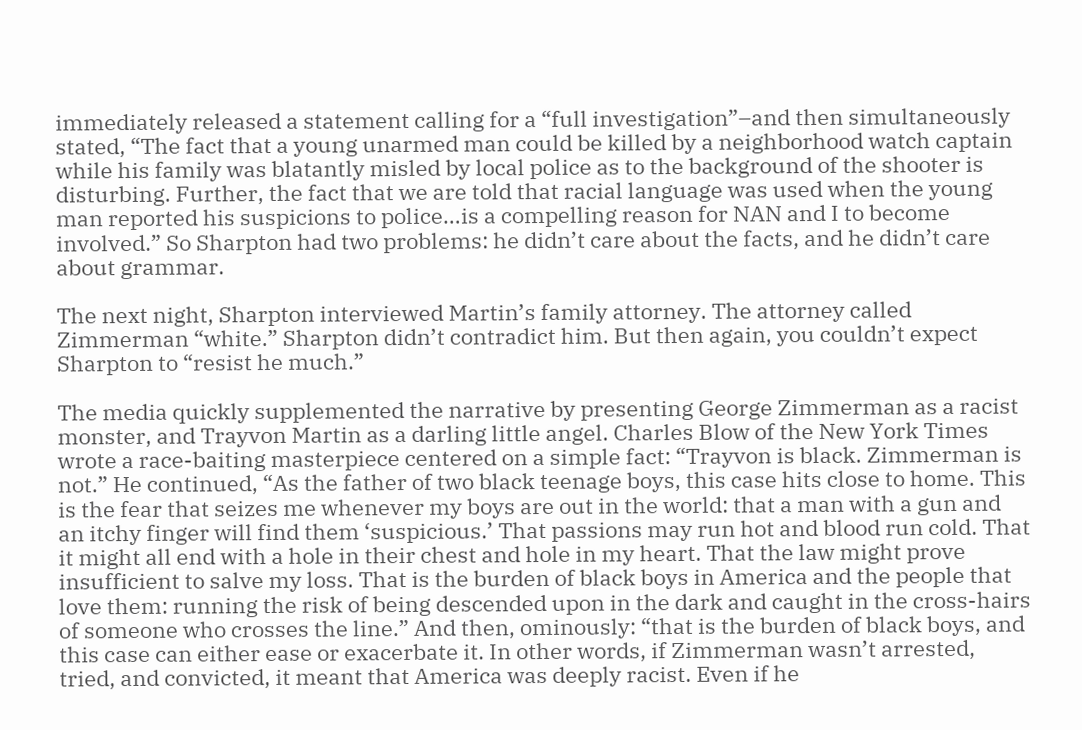immediately released a statement calling for a “full investigation”–and then simultaneously stated, “The fact that a young unarmed man could be killed by a neighborhood watch captain while his family was blatantly misled by local police as to the background of the shooter is disturbing. Further, the fact that we are told that racial language was used when the young man reported his suspicions to police…is a compelling reason for NAN and I to become involved.” So Sharpton had two problems: he didn’t care about the facts, and he didn’t care about grammar.

The next night, Sharpton interviewed Martin’s family attorney. The attorney called Zimmerman “white.” Sharpton didn’t contradict him. But then again, you couldn’t expect Sharpton to “resist he much.”

The media quickly supplemented the narrative by presenting George Zimmerman as a racist monster, and Trayvon Martin as a darling little angel. Charles Blow of the New York Times wrote a race-baiting masterpiece centered on a simple fact: “Trayvon is black. Zimmerman is not.” He continued, “As the father of two black teenage boys, this case hits close to home. This is the fear that seizes me whenever my boys are out in the world: that a man with a gun and an itchy finger will find them ‘suspicious.’ That passions may run hot and blood run cold. That it might all end with a hole in their chest and hole in my heart. That the law might prove insufficient to salve my loss. That is the burden of black boys in America and the people that love them: running the risk of being descended upon in the dark and caught in the cross-hairs of someone who crosses the line.” And then, ominously: “that is the burden of black boys, and this case can either ease or exacerbate it. In other words, if Zimmerman wasn’t arrested, tried, and convicted, it meant that America was deeply racist. Even if he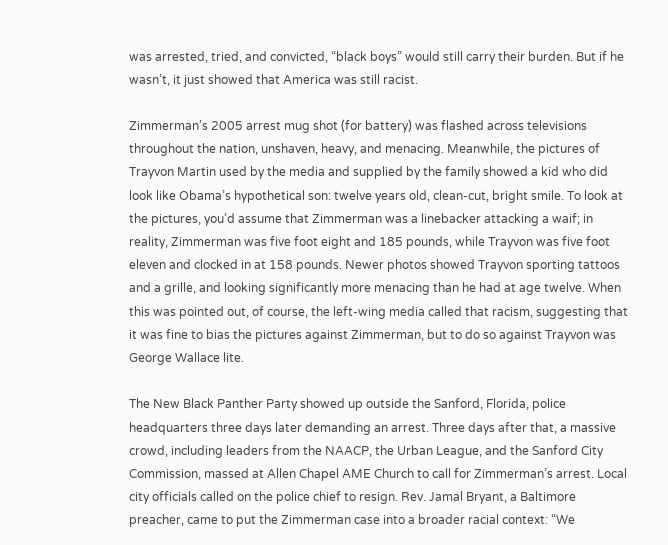was arrested, tried, and convicted, “black boys” would still carry their burden. But if he wasn’t, it just showed that America was still racist.

Zimmerman’s 2005 arrest mug shot (for battery) was flashed across televisions throughout the nation, unshaven, heavy, and menacing. Meanwhile, the pictures of Trayvon Martin used by the media and supplied by the family showed a kid who did look like Obama’s hypothetical son: twelve years old, clean-cut, bright smile. To look at the pictures, you’d assume that Zimmerman was a linebacker attacking a waif; in reality, Zimmerman was five foot eight and 185 pounds, while Trayvon was five foot eleven and clocked in at 158 pounds. Newer photos showed Trayvon sporting tattoos and a grille, and looking significantly more menacing than he had at age twelve. When this was pointed out, of course, the left-wing media called that racism, suggesting that it was fine to bias the pictures against Zimmerman, but to do so against Trayvon was George Wallace lite.

The New Black Panther Party showed up outside the Sanford, Florida, police headquarters three days later demanding an arrest. Three days after that, a massive crowd, including leaders from the NAACP, the Urban League, and the Sanford City Commission, massed at Allen Chapel AME Church to call for Zimmerman’s arrest. Local city officials called on the police chief to resign. Rev. Jamal Bryant, a Baltimore preacher, came to put the Zimmerman case into a broader racial context: “We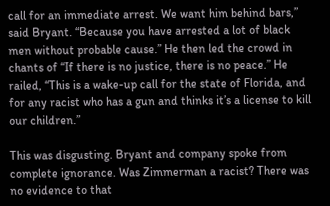call for an immediate arrest. We want him behind bars,” said Bryant. “Because you have arrested a lot of black men without probable cause.” He then led the crowd in chants of “If there is no justice, there is no peace.” He railed, “This is a wake-up call for the state of Florida, and for any racist who has a gun and thinks it’s a license to kill our children.”

This was disgusting. Bryant and company spoke from complete ignorance. Was Zimmerman a racist? There was no evidence to that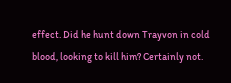effect. Did he hunt down Trayvon in cold blood, looking to kill him? Certainly not.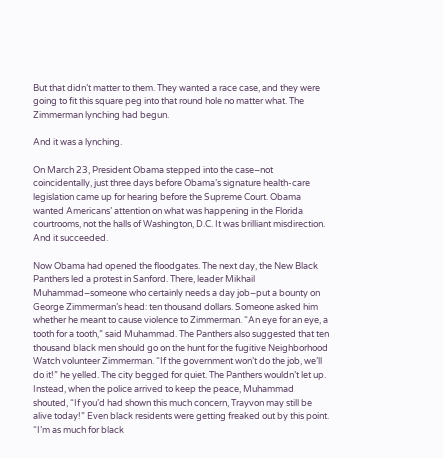But that didn’t matter to them. They wanted a race case, and they were going to fit this square peg into that round hole no matter what. The Zimmerman lynching had begun.

And it was a lynching.

On March 23, President Obama stepped into the case–not coincidentally, just three days before Obama’s signature health-care legislation came up for hearing before the Supreme Court. Obama wanted Americans’ attention on what was happening in the Florida courtrooms, not the halls of Washington, D.C. It was brilliant misdirection. And it succeeded.

Now Obama had opened the floodgates. The next day, the New Black Panthers led a protest in Sanford. There, leader Mikhail Muhammad–someone who certainly needs a day job–put a bounty on George Zimmerman’s head: ten thousand dollars. Someone asked him whether he meant to cause violence to Zimmerman. “An eye for an eye, a tooth for a tooth,” said Muhammad. The Panthers also suggested that ten thousand black men should go on the hunt for the fugitive Neighborhood Watch volunteer Zimmerman. “If the government won’t do the job, we’ll do it!” he yelled. The city begged for quiet. The Panthers wouldn’t let up. Instead, when the police arrived to keep the peace, Muhammad shouted, “If you’d had shown this much concern, Trayvon may still be alive today!” Even black residents were getting freaked out by this point. “I’m as much for black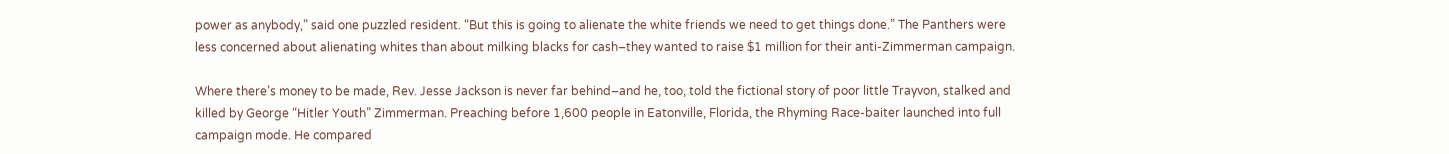power as anybody,” said one puzzled resident. “But this is going to alienate the white friends we need to get things done.” The Panthers were less concerned about alienating whites than about milking blacks for cash–they wanted to raise $1 million for their anti-Zimmerman campaign.

Where there’s money to be made, Rev. Jesse Jackson is never far behind–and he, too, told the fictional story of poor little Trayvon, stalked and killed by George “Hitler Youth” Zimmerman. Preaching before 1,600 people in Eatonville, Florida, the Rhyming Race-baiter launched into full campaign mode. He compared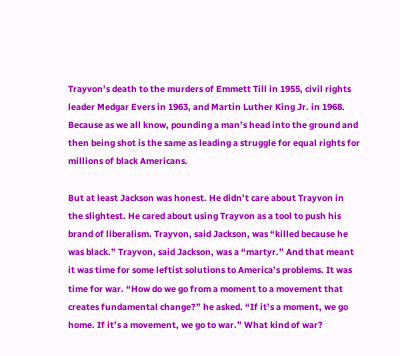Trayvon’s death to the murders of Emmett Till in 1955, civil rights leader Medgar Evers in 1963, and Martin Luther King Jr. in 1968. Because as we all know, pounding a man’s head into the ground and then being shot is the same as leading a struggle for equal rights for millions of black Americans.

But at least Jackson was honest. He didn’t care about Trayvon in the slightest. He cared about using Trayvon as a tool to push his brand of liberalism. Trayvon, said Jackson, was “killed because he was black.” Trayvon, said Jackson, was a “martyr.” And that meant it was time for some leftist solutions to America’s problems. It was time for war. “How do we go from a moment to a movement that creates fundamental change?” he asked. “If it’s a moment, we go home. If it’s a movement, we go to war.” What kind of war?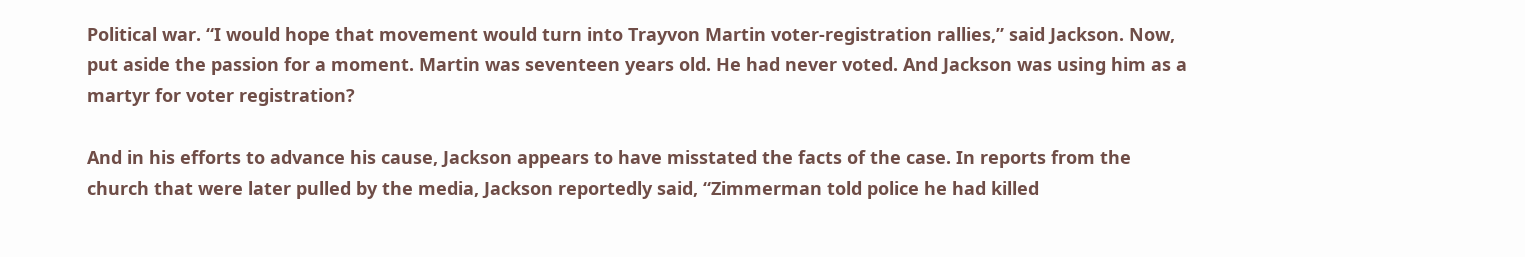Political war. “I would hope that movement would turn into Trayvon Martin voter-registration rallies,” said Jackson. Now, put aside the passion for a moment. Martin was seventeen years old. He had never voted. And Jackson was using him as a martyr for voter registration?

And in his efforts to advance his cause, Jackson appears to have misstated the facts of the case. In reports from the church that were later pulled by the media, Jackson reportedly said, “Zimmerman told police he had killed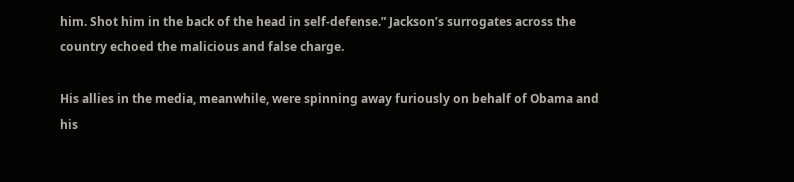him. Shot him in the back of the head in self-defense.” Jackson’s surrogates across the country echoed the malicious and false charge.

His allies in the media, meanwhile, were spinning away furiously on behalf of Obama and his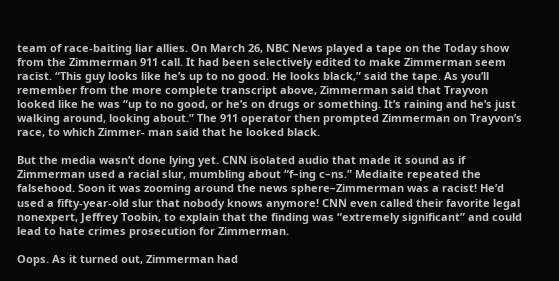team of race-baiting liar allies. On March 26, NBC News played a tape on the Today show from the Zimmerman 911 call. It had been selectively edited to make Zimmerman seem racist. “This guy looks like he’s up to no good. He looks black,” said the tape. As you’ll remember from the more complete transcript above, Zimmerman said that Trayvon looked like he was “up to no good, or he’s on drugs or something. It’s raining and he’s just walking around, looking about.” The 911 operator then prompted Zimmerman on Trayvon’s race, to which Zimmer- man said that he looked black.

But the media wasn’t done lying yet. CNN isolated audio that made it sound as if Zimmerman used a racial slur, mumbling about “f–ing c–ns.” Mediaite repeated the falsehood. Soon it was zooming around the news sphere–Zimmerman was a racist! He’d used a fifty-year-old slur that nobody knows anymore! CNN even called their favorite legal nonexpert, Jeffrey Toobin, to explain that the finding was “extremely significant” and could lead to hate crimes prosecution for Zimmerman.

Oops. As it turned out, Zimmerman had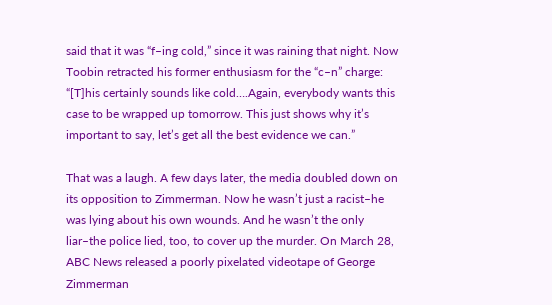said that it was “f–ing cold,” since it was raining that night. Now Toobin retracted his former enthusiasm for the “c–n” charge: “[T]his certainly sounds like cold….Again, everybody wants this case to be wrapped up tomorrow. This just shows why it’s important to say, let’s get all the best evidence we can.”

That was a laugh. A few days later, the media doubled down on its opposition to Zimmerman. Now he wasn’t just a racist–he was lying about his own wounds. And he wasn’t the only liar–the police lied, too, to cover up the murder. On March 28, ABC News released a poorly pixelated videotape of George Zimmerman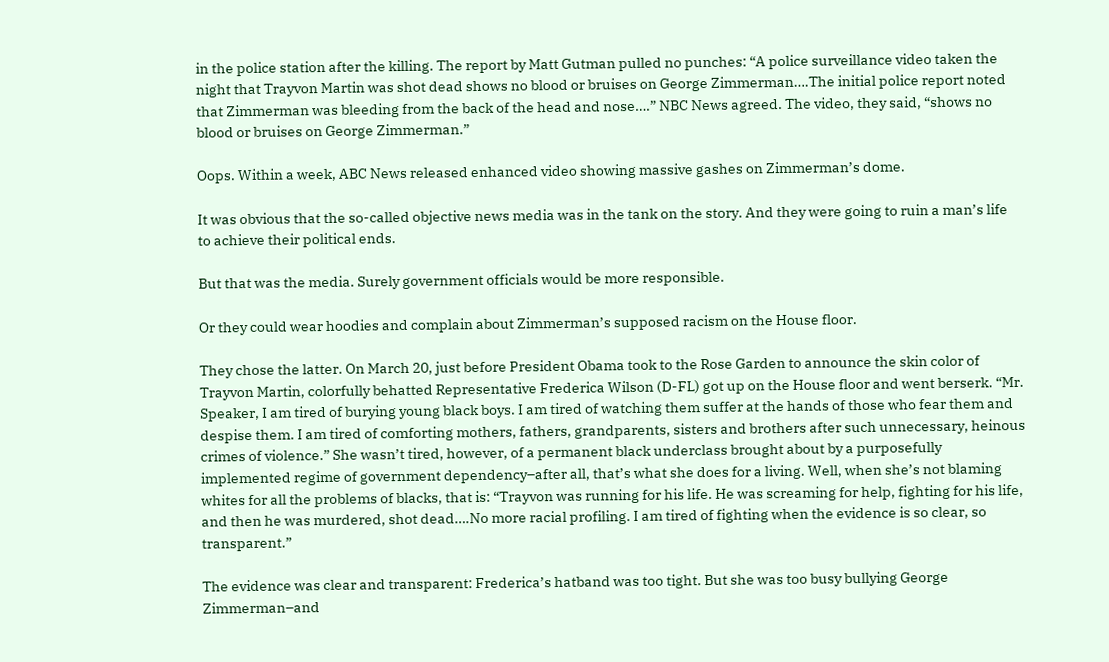in the police station after the killing. The report by Matt Gutman pulled no punches: “A police surveillance video taken the night that Trayvon Martin was shot dead shows no blood or bruises on George Zimmerman….The initial police report noted that Zimmerman was bleeding from the back of the head and nose….” NBC News agreed. The video, they said, “shows no blood or bruises on George Zimmerman.”

Oops. Within a week, ABC News released enhanced video showing massive gashes on Zimmerman’s dome.

It was obvious that the so-called objective news media was in the tank on the story. And they were going to ruin a man’s life to achieve their political ends.

But that was the media. Surely government officials would be more responsible.

Or they could wear hoodies and complain about Zimmerman’s supposed racism on the House floor.

They chose the latter. On March 20, just before President Obama took to the Rose Garden to announce the skin color of Trayvon Martin, colorfully behatted Representative Frederica Wilson (D-FL) got up on the House floor and went berserk. “Mr. Speaker, I am tired of burying young black boys. I am tired of watching them suffer at the hands of those who fear them and despise them. I am tired of comforting mothers, fathers, grandparents, sisters and brothers after such unnecessary, heinous crimes of violence.” She wasn’t tired, however, of a permanent black underclass brought about by a purposefully implemented regime of government dependency–after all, that’s what she does for a living. Well, when she’s not blaming whites for all the problems of blacks, that is: “Trayvon was running for his life. He was screaming for help, fighting for his life, and then he was murdered, shot dead….No more racial profiling. I am tired of fighting when the evidence is so clear, so transparent.”

The evidence was clear and transparent: Frederica’s hatband was too tight. But she was too busy bullying George Zimmerman–and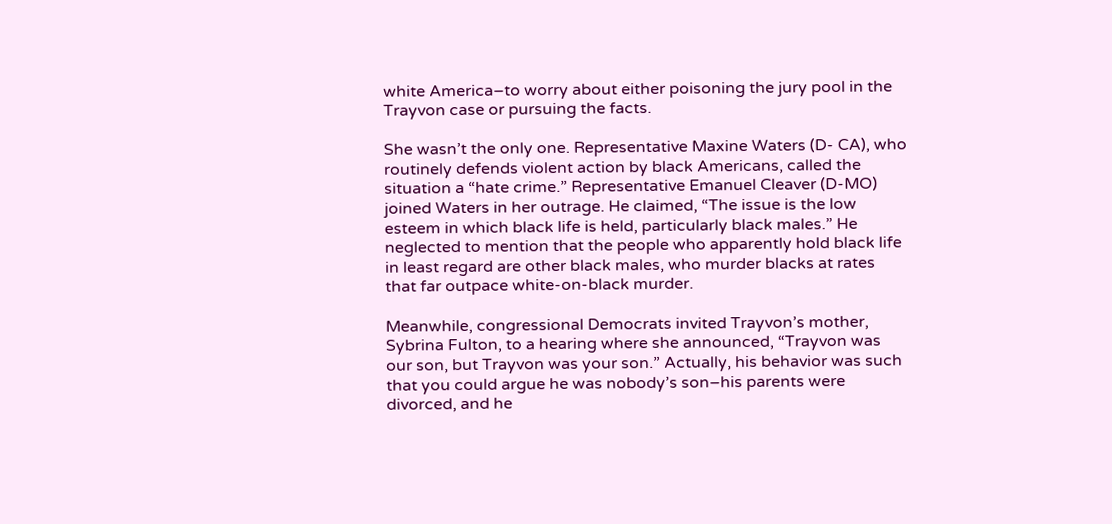white America–to worry about either poisoning the jury pool in the Trayvon case or pursuing the facts.

She wasn’t the only one. Representative Maxine Waters (D- CA), who routinely defends violent action by black Americans, called the situation a “hate crime.” Representative Emanuel Cleaver (D-MO) joined Waters in her outrage. He claimed, “The issue is the low esteem in which black life is held, particularly black males.” He neglected to mention that the people who apparently hold black life in least regard are other black males, who murder blacks at rates that far outpace white-on-black murder.

Meanwhile, congressional Democrats invited Trayvon’s mother, Sybrina Fulton, to a hearing where she announced, “Trayvon was our son, but Trayvon was your son.” Actually, his behavior was such that you could argue he was nobody’s son–his parents were divorced, and he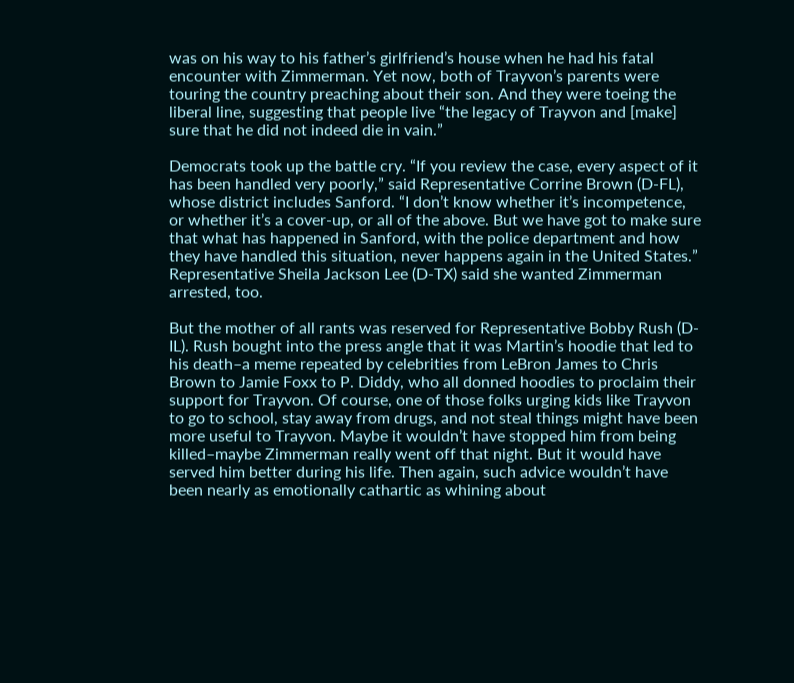was on his way to his father’s girlfriend’s house when he had his fatal encounter with Zimmerman. Yet now, both of Trayvon’s parents were touring the country preaching about their son. And they were toeing the liberal line, suggesting that people live “the legacy of Trayvon and [make] sure that he did not indeed die in vain.”

Democrats took up the battle cry. “If you review the case, every aspect of it has been handled very poorly,” said Representative Corrine Brown (D-FL), whose district includes Sanford. “I don’t know whether it’s incompetence, or whether it’s a cover-up, or all of the above. But we have got to make sure that what has happened in Sanford, with the police department and how they have handled this situation, never happens again in the United States.” Representative Sheila Jackson Lee (D-TX) said she wanted Zimmerman arrested, too.

But the mother of all rants was reserved for Representative Bobby Rush (D-IL). Rush bought into the press angle that it was Martin’s hoodie that led to his death–a meme repeated by celebrities from LeBron James to Chris Brown to Jamie Foxx to P. Diddy, who all donned hoodies to proclaim their support for Trayvon. Of course, one of those folks urging kids like Trayvon to go to school, stay away from drugs, and not steal things might have been more useful to Trayvon. Maybe it wouldn’t have stopped him from being killed–maybe Zimmerman really went off that night. But it would have served him better during his life. Then again, such advice wouldn’t have been nearly as emotionally cathartic as whining about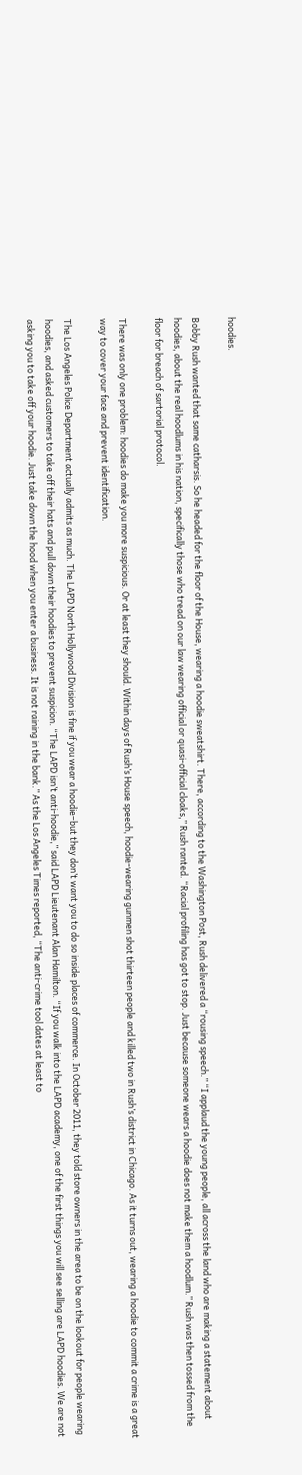hoodies.

Bobby Rush wanted that same catharsis. So he headed for the floor of the House, wearing a hoodie sweatshirt. There, according to the Washington Post, Rush delivered a “rousing speech.” “I applaud the young people, all across the land who are making a statement about hoodies, about the real hoodlums in his nation, specifically those who tread on our law wearing official or quasi-official cloaks,” Rush ranted. “Racial profiling has got to stop. Just because someone wears a hoodie does not make them a hoodlum.” Rush was then tossed from the floor for breach of sartorial protocol.

There was only one problem: hoodies do make you more suspicious. Or at least they should. Within days of Rush’s House speech, hoodie-wearing gunmen shot thirteen people and killed two in Rush’s district in Chicago. As it turns out, wearing a hoodie to commit a crime is a great way to cover your face and prevent identification.

The Los Angeles Police Department actually admits as much. The LAPD North Hollywood Division is fine if you wear a hoodie–but they don’t want you to do so inside places of commerce. In October 2011, they told store owners in the area to be on the lookout for people wearing hoodies, and asked customers to take off their hats and pull down their hoodies to prevent suspicion. “The LAPD isn’t anti-hoodie,” said LAPD Lieutenant Alan Hamilton. “If you walk into the LAPD academy, one of the first things you will see selling are LAPD hoodies. We are not asking you to take off your hoodie. Just take down the hood when you enter a business. It is not raining in the bank.” As the Los Angeles Times reported, “The anti-crime tool dates at least to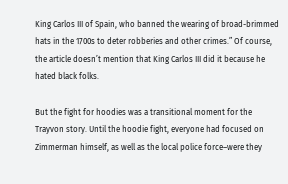King Carlos III of Spain, who banned the wearing of broad-brimmed hats in the 1700s to deter robberies and other crimes.” Of course, the article doesn’t mention that King Carlos III did it because he hated black folks.

But the fight for hoodies was a transitional moment for the Trayvon story. Until the hoodie fight, everyone had focused on Zimmerman himself, as well as the local police force–were they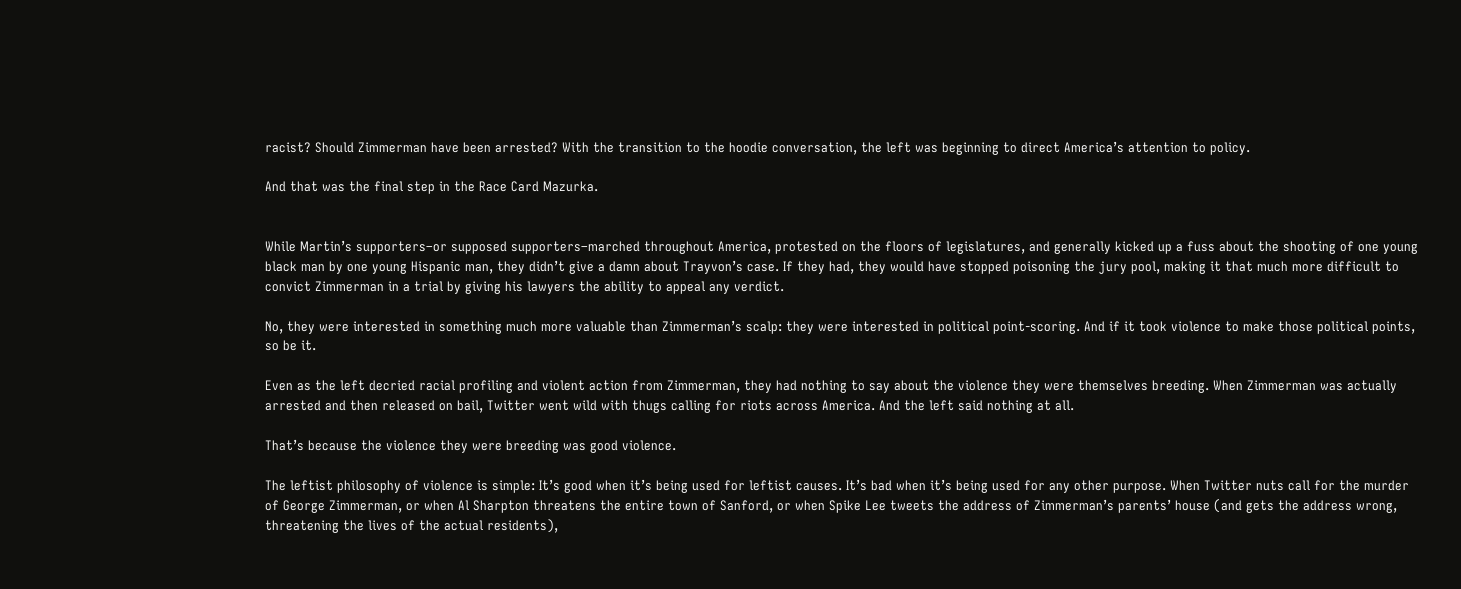racist? Should Zimmerman have been arrested? With the transition to the hoodie conversation, the left was beginning to direct America’s attention to policy.

And that was the final step in the Race Card Mazurka.


While Martin’s supporters–or supposed supporters–marched throughout America, protested on the floors of legislatures, and generally kicked up a fuss about the shooting of one young black man by one young Hispanic man, they didn’t give a damn about Trayvon’s case. If they had, they would have stopped poisoning the jury pool, making it that much more difficult to convict Zimmerman in a trial by giving his lawyers the ability to appeal any verdict.

No, they were interested in something much more valuable than Zimmerman’s scalp: they were interested in political point-scoring. And if it took violence to make those political points, so be it.

Even as the left decried racial profiling and violent action from Zimmerman, they had nothing to say about the violence they were themselves breeding. When Zimmerman was actually arrested and then released on bail, Twitter went wild with thugs calling for riots across America. And the left said nothing at all.

That’s because the violence they were breeding was good violence.

The leftist philosophy of violence is simple: It’s good when it’s being used for leftist causes. It’s bad when it’s being used for any other purpose. When Twitter nuts call for the murder of George Zimmerman, or when Al Sharpton threatens the entire town of Sanford, or when Spike Lee tweets the address of Zimmerman’s parents’ house (and gets the address wrong, threatening the lives of the actual residents),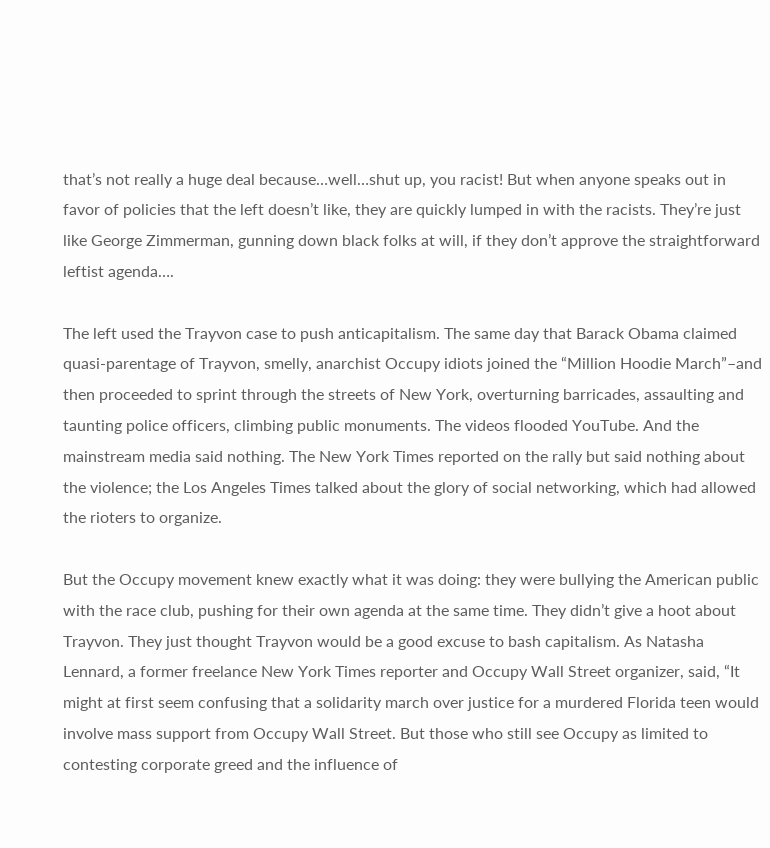that’s not really a huge deal because…well…shut up, you racist! But when anyone speaks out in favor of policies that the left doesn’t like, they are quickly lumped in with the racists. They’re just like George Zimmerman, gunning down black folks at will, if they don’t approve the straightforward leftist agenda….

The left used the Trayvon case to push anticapitalism. The same day that Barack Obama claimed quasi-parentage of Trayvon, smelly, anarchist Occupy idiots joined the “Million Hoodie March”–and then proceeded to sprint through the streets of New York, overturning barricades, assaulting and taunting police officers, climbing public monuments. The videos flooded YouTube. And the mainstream media said nothing. The New York Times reported on the rally but said nothing about the violence; the Los Angeles Times talked about the glory of social networking, which had allowed the rioters to organize.

But the Occupy movement knew exactly what it was doing: they were bullying the American public with the race club, pushing for their own agenda at the same time. They didn’t give a hoot about Trayvon. They just thought Trayvon would be a good excuse to bash capitalism. As Natasha Lennard, a former freelance New York Times reporter and Occupy Wall Street organizer, said, “It might at first seem confusing that a solidarity march over justice for a murdered Florida teen would involve mass support from Occupy Wall Street. But those who still see Occupy as limited to contesting corporate greed and the influence of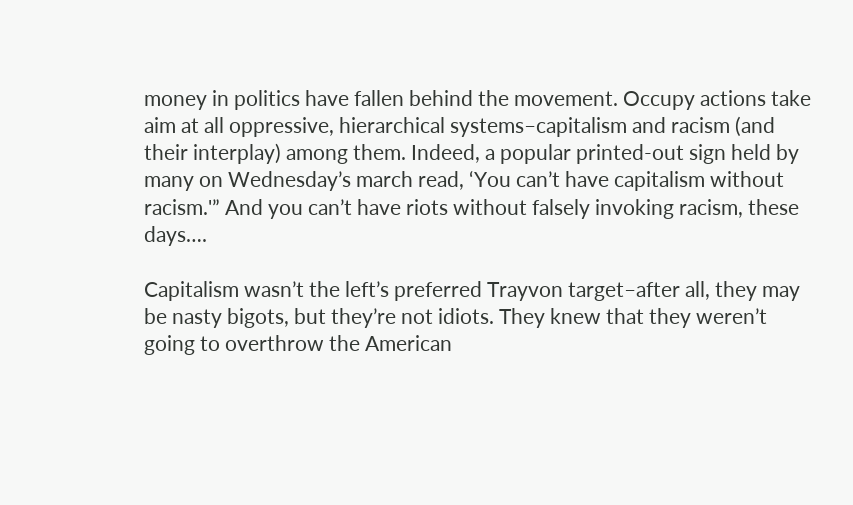money in politics have fallen behind the movement. Occupy actions take aim at all oppressive, hierarchical systems–capitalism and racism (and their interplay) among them. Indeed, a popular printed-out sign held by many on Wednesday’s march read, ‘You can’t have capitalism without racism.'” And you can’t have riots without falsely invoking racism, these days….

Capitalism wasn’t the left’s preferred Trayvon target–after all, they may be nasty bigots, but they’re not idiots. They knew that they weren’t going to overthrow the American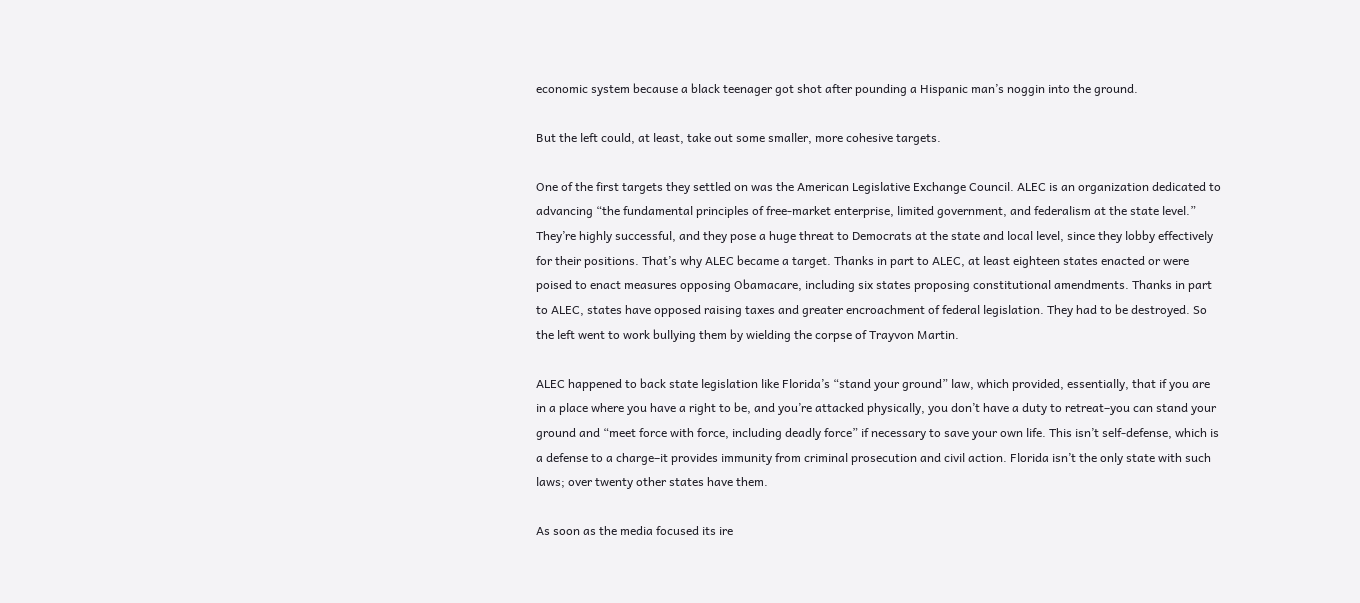economic system because a black teenager got shot after pounding a Hispanic man’s noggin into the ground.

But the left could, at least, take out some smaller, more cohesive targets.

One of the first targets they settled on was the American Legislative Exchange Council. ALEC is an organization dedicated to advancing “the fundamental principles of free-market enterprise, limited government, and federalism at the state level.” They’re highly successful, and they pose a huge threat to Democrats at the state and local level, since they lobby effectively for their positions. That’s why ALEC became a target. Thanks in part to ALEC, at least eighteen states enacted or were poised to enact measures opposing Obamacare, including six states proposing constitutional amendments. Thanks in part to ALEC, states have opposed raising taxes and greater encroachment of federal legislation. They had to be destroyed. So the left went to work bullying them by wielding the corpse of Trayvon Martin.

ALEC happened to back state legislation like Florida’s “stand your ground” law, which provided, essentially, that if you are in a place where you have a right to be, and you’re attacked physically, you don’t have a duty to retreat–you can stand your ground and “meet force with force, including deadly force” if necessary to save your own life. This isn’t self-defense, which is a defense to a charge–it provides immunity from criminal prosecution and civil action. Florida isn’t the only state with such laws; over twenty other states have them.

As soon as the media focused its ire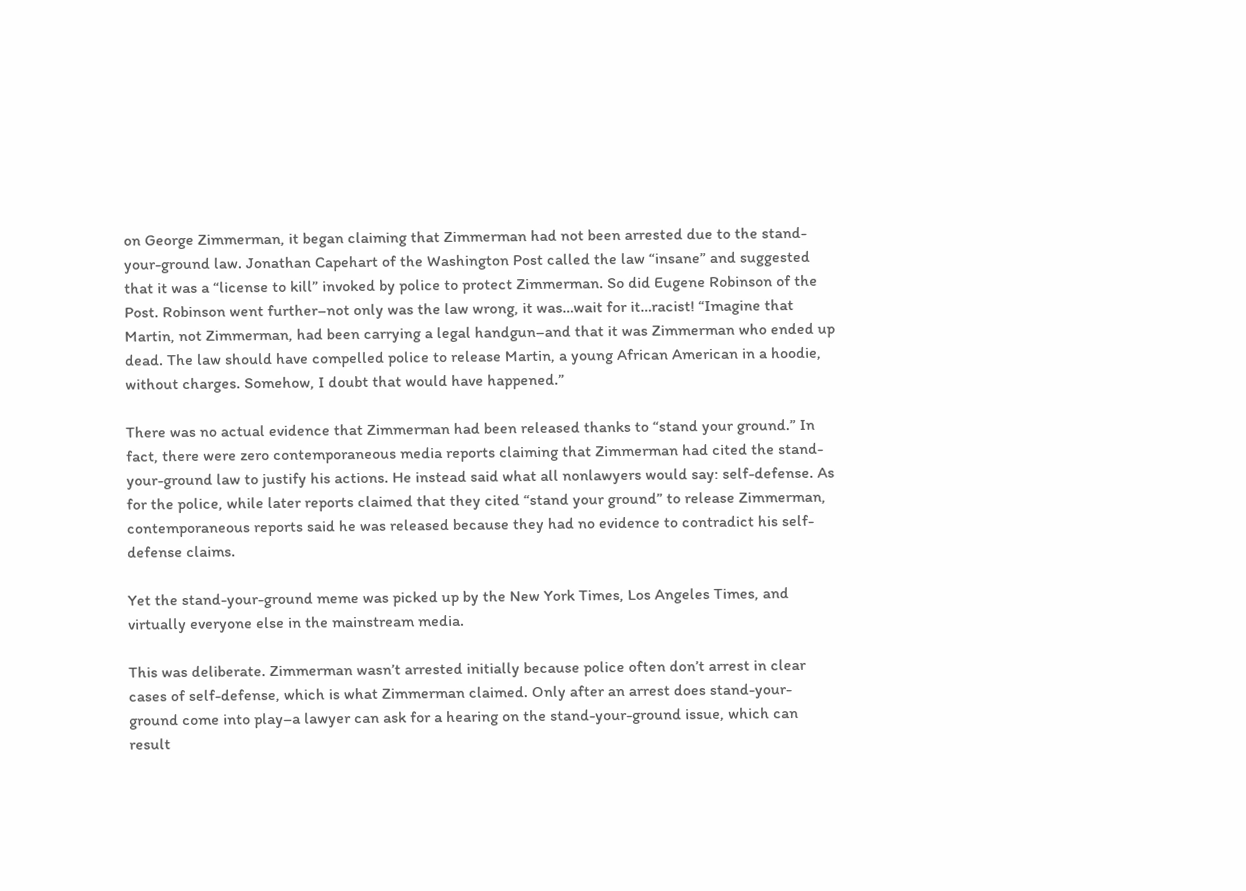on George Zimmerman, it began claiming that Zimmerman had not been arrested due to the stand-your-ground law. Jonathan Capehart of the Washington Post called the law “insane” and suggested that it was a “license to kill” invoked by police to protect Zimmerman. So did Eugene Robinson of the Post. Robinson went further–not only was the law wrong, it was…wait for it…racist! “Imagine that Martin, not Zimmerman, had been carrying a legal handgun–and that it was Zimmerman who ended up dead. The law should have compelled police to release Martin, a young African American in a hoodie, without charges. Somehow, I doubt that would have happened.”

There was no actual evidence that Zimmerman had been released thanks to “stand your ground.” In fact, there were zero contemporaneous media reports claiming that Zimmerman had cited the stand-your-ground law to justify his actions. He instead said what all nonlawyers would say: self-defense. As for the police, while later reports claimed that they cited “stand your ground” to release Zimmerman, contemporaneous reports said he was released because they had no evidence to contradict his self-defense claims.

Yet the stand-your-ground meme was picked up by the New York Times, Los Angeles Times, and virtually everyone else in the mainstream media.

This was deliberate. Zimmerman wasn’t arrested initially because police often don’t arrest in clear cases of self-defense, which is what Zimmerman claimed. Only after an arrest does stand-your-ground come into play–a lawyer can ask for a hearing on the stand-your-ground issue, which can result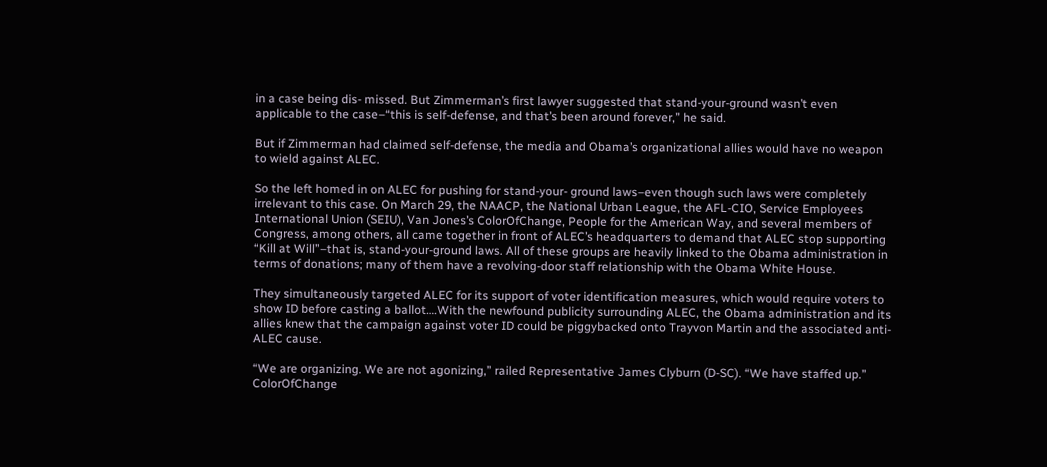in a case being dis- missed. But Zimmerman’s first lawyer suggested that stand-your-ground wasn’t even applicable to the case–“this is self-defense, and that’s been around forever,” he said.

But if Zimmerman had claimed self-defense, the media and Obama’s organizational allies would have no weapon to wield against ALEC.

So the left homed in on ALEC for pushing for stand-your- ground laws–even though such laws were completely irrelevant to this case. On March 29, the NAACP, the National Urban League, the AFL-CIO, Service Employees International Union (SEIU), Van Jones’s ColorOfChange, People for the American Way, and several members of Congress, among others, all came together in front of ALEC’s headquarters to demand that ALEC stop supporting “Kill at Will”–that is, stand-your-ground laws. All of these groups are heavily linked to the Obama administration in terms of donations; many of them have a revolving-door staff relationship with the Obama White House.

They simultaneously targeted ALEC for its support of voter identification measures, which would require voters to show ID before casting a ballot….With the newfound publicity surrounding ALEC, the Obama administration and its allies knew that the campaign against voter ID could be piggybacked onto Trayvon Martin and the associated anti-ALEC cause.

“We are organizing. We are not agonizing,” railed Representative James Clyburn (D-SC). “We have staffed up.” ColorOfChange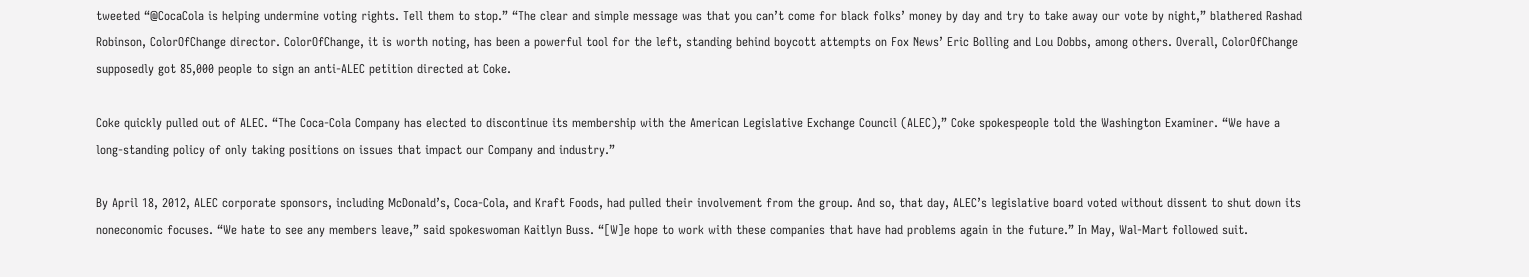tweeted “@CocaCola is helping undermine voting rights. Tell them to stop.” “The clear and simple message was that you can’t come for black folks’ money by day and try to take away our vote by night,” blathered Rashad Robinson, ColorOfChange director. ColorOfChange, it is worth noting, has been a powerful tool for the left, standing behind boycott attempts on Fox News’ Eric Bolling and Lou Dobbs, among others. Overall, ColorOfChange supposedly got 85,000 people to sign an anti-ALEC petition directed at Coke.

Coke quickly pulled out of ALEC. “The Coca-Cola Company has elected to discontinue its membership with the American Legislative Exchange Council (ALEC),” Coke spokespeople told the Washington Examiner. “We have a long-standing policy of only taking positions on issues that impact our Company and industry.”

By April 18, 2012, ALEC corporate sponsors, including McDonald’s, Coca-Cola, and Kraft Foods, had pulled their involvement from the group. And so, that day, ALEC’s legislative board voted without dissent to shut down its noneconomic focuses. “We hate to see any members leave,” said spokeswoman Kaitlyn Buss. “[W]e hope to work with these companies that have had problems again in the future.” In May, Wal-Mart followed suit.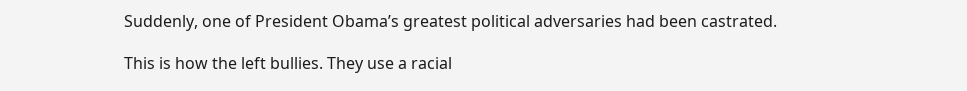Suddenly, one of President Obama’s greatest political adversaries had been castrated.

This is how the left bullies. They use a racial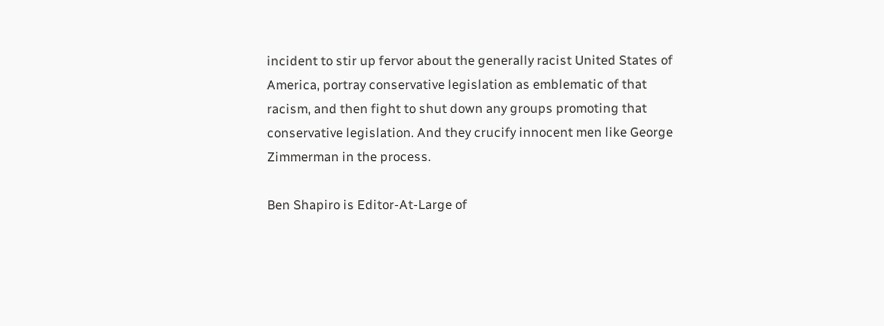incident to stir up fervor about the generally racist United States of America, portray conservative legislation as emblematic of that racism, and then fight to shut down any groups promoting that conservative legislation. And they crucify innocent men like George Zimmerman in the process.

Ben Shapiro is Editor-At-Large of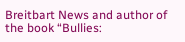Breitbart News and author of the book “Bullies: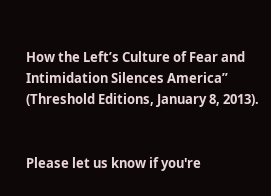How the Left’s Culture of Fear and Intimidation Silences America” (Threshold Editions, January 8, 2013).


Please let us know if you're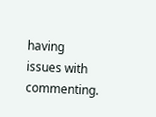having issues with commenting.